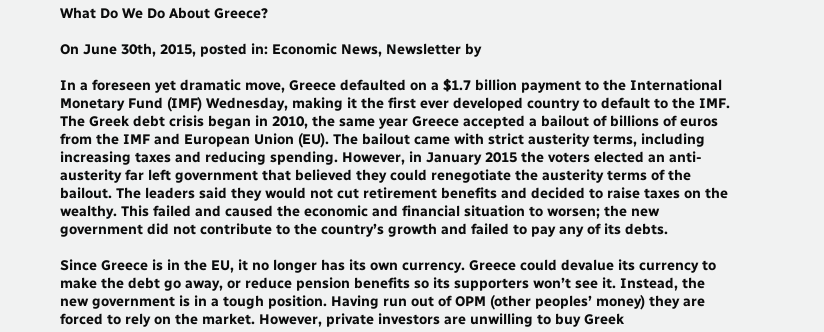What Do We Do About Greece?

On June 30th, 2015, posted in: Economic News, Newsletter by

In a foreseen yet dramatic move, Greece defaulted on a $1.7 billion payment to the International Monetary Fund (IMF) Wednesday, making it the first ever developed country to default to the IMF. The Greek debt crisis began in 2010, the same year Greece accepted a bailout of billions of euros from the IMF and European Union (EU). The bailout came with strict austerity terms, including increasing taxes and reducing spending. However, in January 2015 the voters elected an anti-austerity far left government that believed they could renegotiate the austerity terms of the bailout. The leaders said they would not cut retirement benefits and decided to raise taxes on the wealthy. This failed and caused the economic and financial situation to worsen; the new government did not contribute to the country’s growth and failed to pay any of its debts.

Since Greece is in the EU, it no longer has its own currency. Greece could devalue its currency to make the debt go away, or reduce pension benefits so its supporters won’t see it. Instead, the new government is in a tough position. Having run out of OPM (other peoples’ money) they are forced to rely on the market. However, private investors are unwilling to buy Greek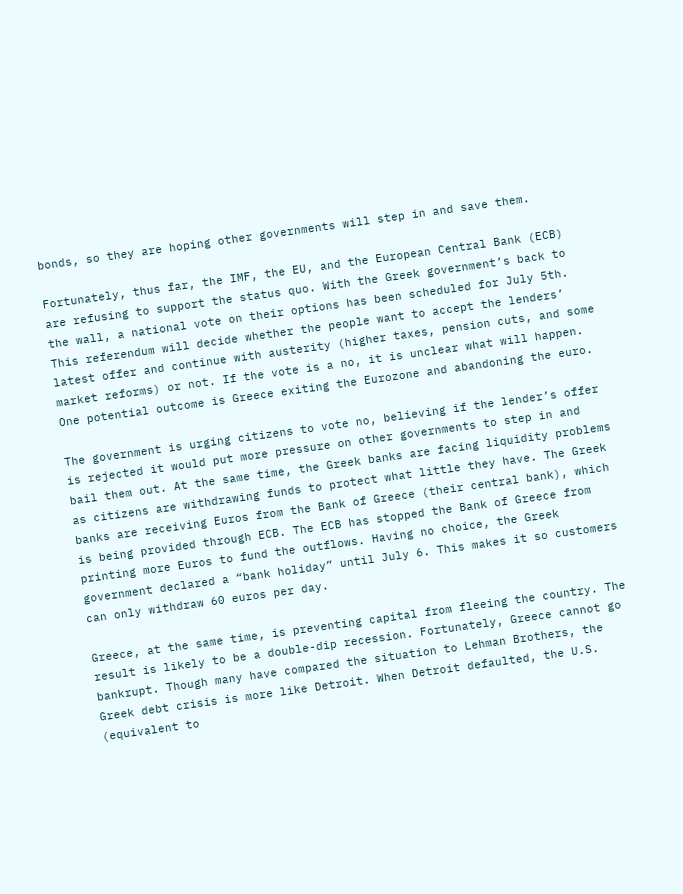bonds, so they are hoping other governments will step in and save them.

Fortunately, thus far, the IMF, the EU, and the European Central Bank (ECB) are refusing to support the status quo. With the Greek government’s back to the wall, a national vote on their options has been scheduled for July 5th. This referendum will decide whether the people want to accept the lenders’ latest offer and continue with austerity (higher taxes, pension cuts, and some market reforms) or not. If the vote is a no, it is unclear what will happen. One potential outcome is Greece exiting the Eurozone and abandoning the euro.

The government is urging citizens to vote no, believing if the lender’s offer is rejected it would put more pressure on other governments to step in and bail them out. At the same time, the Greek banks are facing liquidity problems as citizens are withdrawing funds to protect what little they have. The Greek banks are receiving Euros from the Bank of Greece (their central bank), which is being provided through ECB. The ECB has stopped the Bank of Greece from printing more Euros to fund the outflows. Having no choice, the Greek government declared a “bank holiday” until July 6. This makes it so customers can only withdraw 60 euros per day.

Greece, at the same time, is preventing capital from fleeing the country. The result is likely to be a double-dip recession. Fortunately, Greece cannot go bankrupt. Though many have compared the situation to Lehman Brothers, the Greek debt crisis is more like Detroit. When Detroit defaulted, the U.S. (equivalent to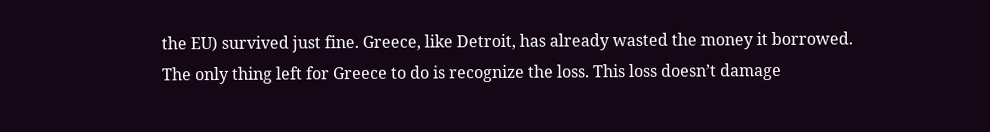the EU) survived just fine. Greece, like Detroit, has already wasted the money it borrowed. The only thing left for Greece to do is recognize the loss. This loss doesn’t damage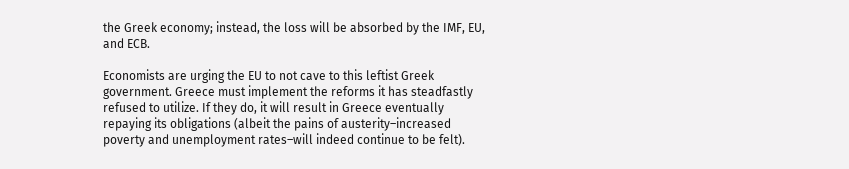the Greek economy; instead, the loss will be absorbed by the IMF, EU, and ECB.

Economists are urging the EU to not cave to this leftist Greek government. Greece must implement the reforms it has steadfastly refused to utilize. If they do, it will result in Greece eventually repaying its obligations (albeit the pains of austerity–increased poverty and unemployment rates–will indeed continue to be felt).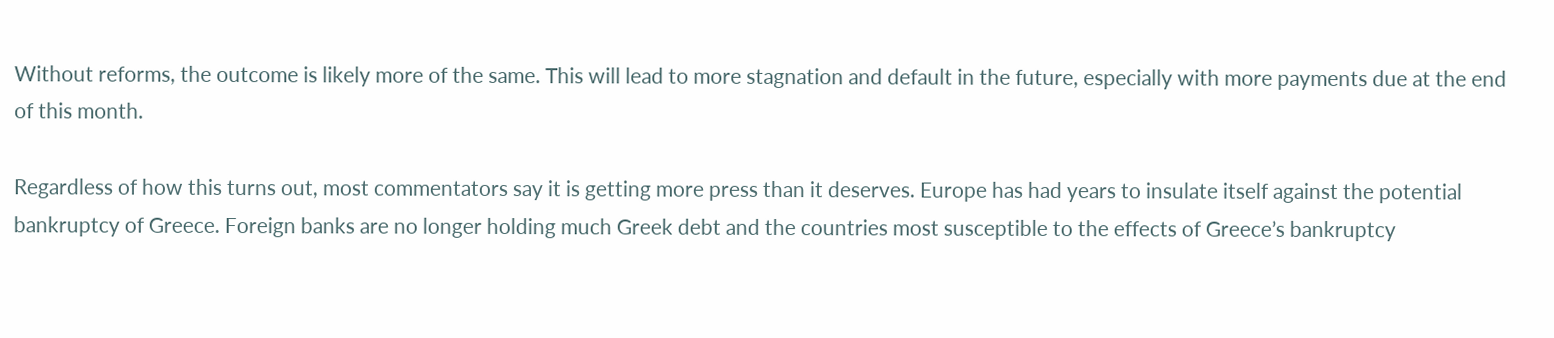Without reforms, the outcome is likely more of the same. This will lead to more stagnation and default in the future, especially with more payments due at the end of this month.

Regardless of how this turns out, most commentators say it is getting more press than it deserves. Europe has had years to insulate itself against the potential bankruptcy of Greece. Foreign banks are no longer holding much Greek debt and the countries most susceptible to the effects of Greece’s bankruptcy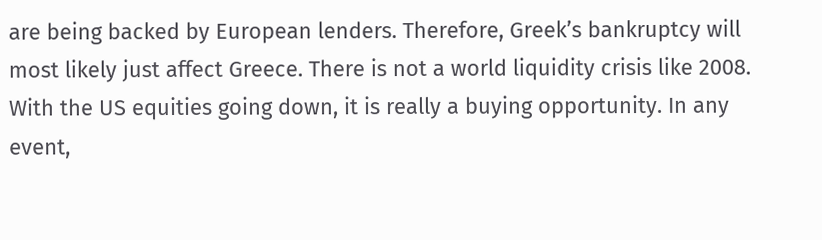are being backed by European lenders. Therefore, Greek’s bankruptcy will most likely just affect Greece. There is not a world liquidity crisis like 2008. With the US equities going down, it is really a buying opportunity. In any event,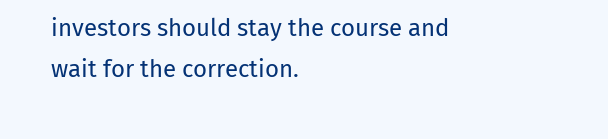investors should stay the course and wait for the correction.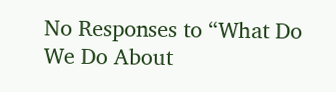No Responses to “What Do We Do About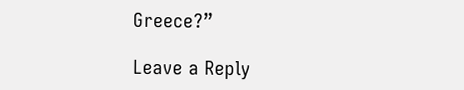Greece?”

Leave a Reply